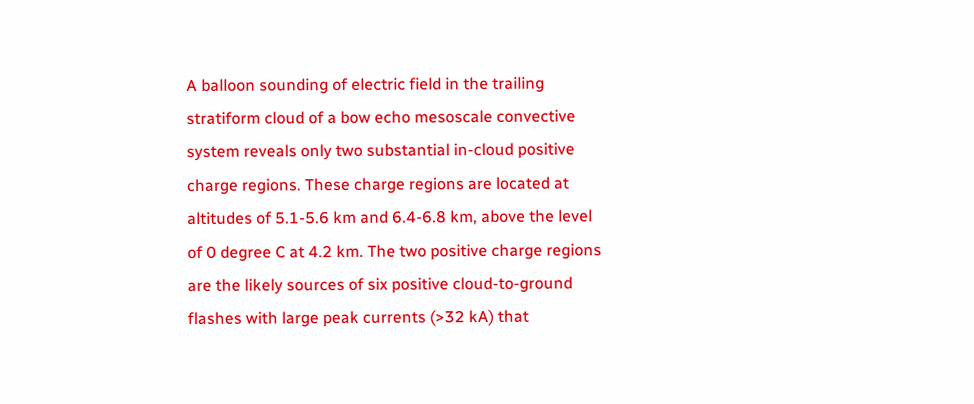A balloon sounding of electric field in the trailing stratiform cloud of a bow echo mesoscale convective system reveals only two substantial in-cloud positive charge regions. These charge regions are located at altitudes of 5.1-5.6 km and 6.4-6.8 km, above the level of 0 degree C at 4.2 km. The two positive charge regions are the likely sources of six positive cloud-to-ground flashes with large peak currents (>32 kA) that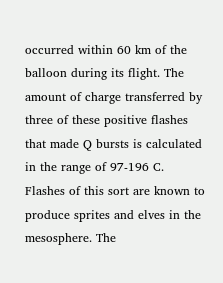occurred within 60 km of the balloon during its flight. The amount of charge transferred by three of these positive flashes that made Q bursts is calculated in the range of 97-196 C. Flashes of this sort are known to produce sprites and elves in the mesosphere. The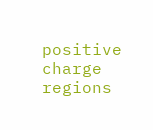positive charge regions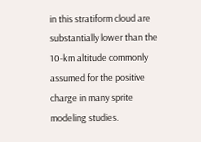in this stratiform cloud are substantially lower than the 10-km altitude commonly assumed for the positive charge in many sprite modeling studies.